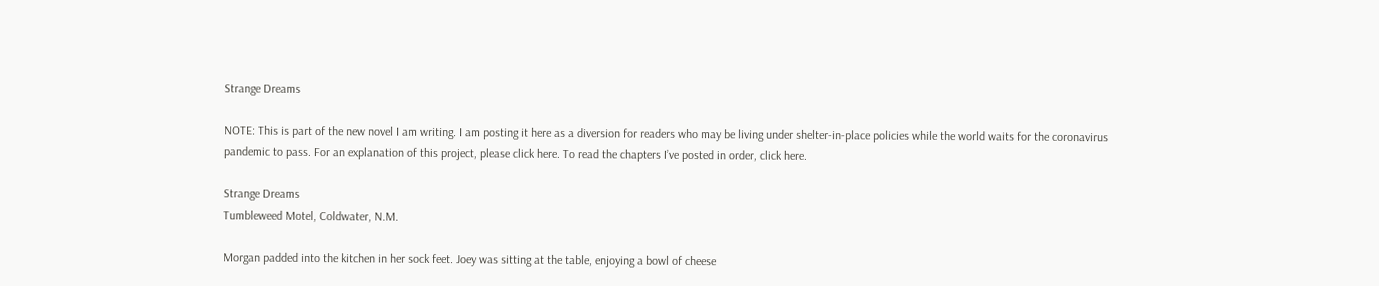Strange Dreams

NOTE: This is part of the new novel I am writing. I am posting it here as a diversion for readers who may be living under shelter-in-place policies while the world waits for the coronavirus pandemic to pass. For an explanation of this project, please click here. To read the chapters I’ve posted in order, click here.

Strange Dreams
Tumbleweed Motel, Coldwater, N.M.

Morgan padded into the kitchen in her sock feet. Joey was sitting at the table, enjoying a bowl of cheese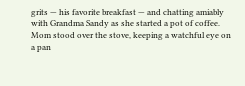grits — his favorite breakfast — and chatting amiably with Grandma Sandy as she started a pot of coffee. Mom stood over the stove, keeping a watchful eye on a pan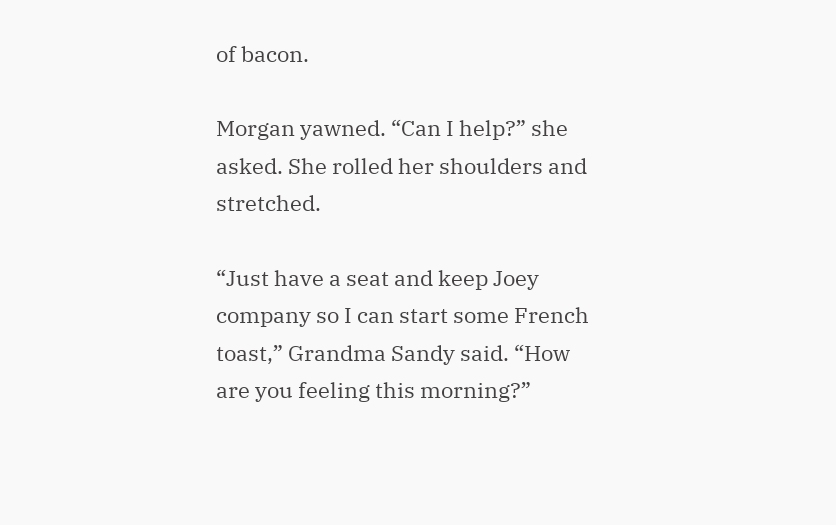of bacon.

Morgan yawned. “Can I help?” she asked. She rolled her shoulders and stretched.

“Just have a seat and keep Joey company so I can start some French toast,” Grandma Sandy said. “How are you feeling this morning?”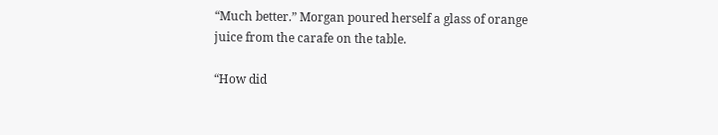“Much better.” Morgan poured herself a glass of orange juice from the carafe on the table.

“How did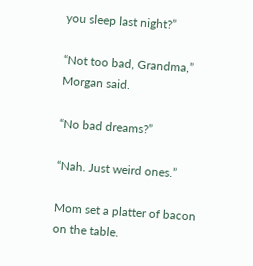you sleep last night?”

“Not too bad, Grandma,” Morgan said.

“No bad dreams?”

“Nah. Just weird ones.”

Mom set a platter of bacon on the table.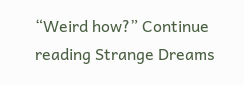“Weird how?” Continue reading Strange Dreams